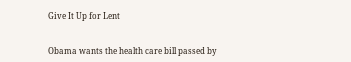Give It Up for Lent


Obama wants the health care bill passed by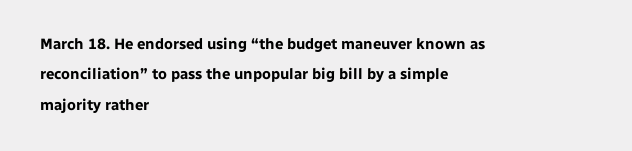March 18. He endorsed using “the budget maneuver known as reconciliation” to pass the unpopular big bill by a simple majority rather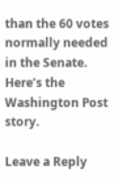than the 60 votes normally needed in the Senate. Here’s the Washington Post story.

Leave a Reply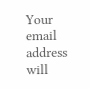Your email address will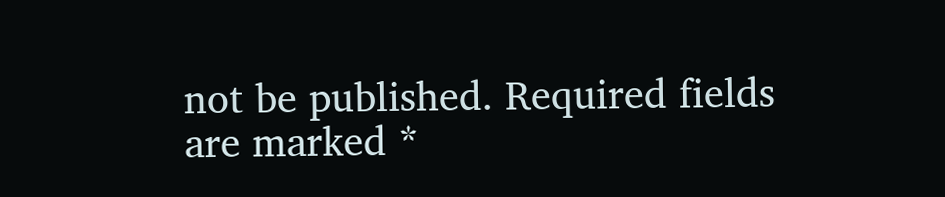not be published. Required fields are marked *